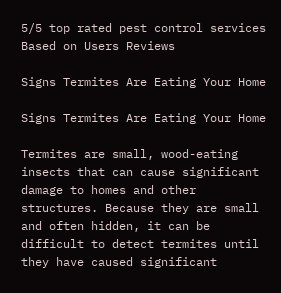5/5 top rated pest control services Based on Users Reviews

Signs Termites Are Eating Your Home

Signs Termites Are Eating Your Home

Termites are small, wood-eating insects that can cause significant damage to homes and other structures. Because they are small and often hidden, it can be difficult to detect termites until they have caused significant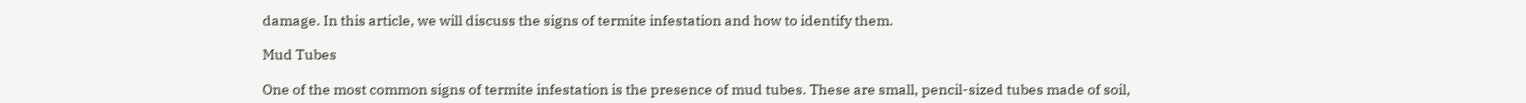damage. In this article, we will discuss the signs of termite infestation and how to identify them.

Mud Tubes

One of the most common signs of termite infestation is the presence of mud tubes. These are small, pencil-sized tubes made of soil,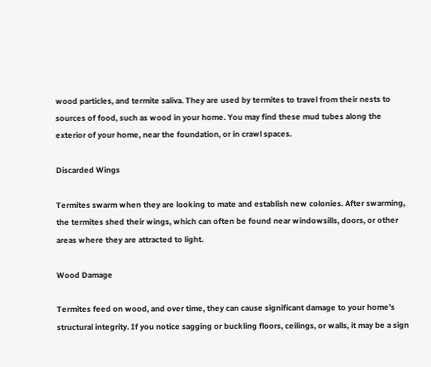wood particles, and termite saliva. They are used by termites to travel from their nests to sources of food, such as wood in your home. You may find these mud tubes along the exterior of your home, near the foundation, or in crawl spaces.

Discarded Wings

Termites swarm when they are looking to mate and establish new colonies. After swarming, the termites shed their wings, which can often be found near windowsills, doors, or other areas where they are attracted to light.

Wood Damage

Termites feed on wood, and over time, they can cause significant damage to your home's structural integrity. If you notice sagging or buckling floors, ceilings, or walls, it may be a sign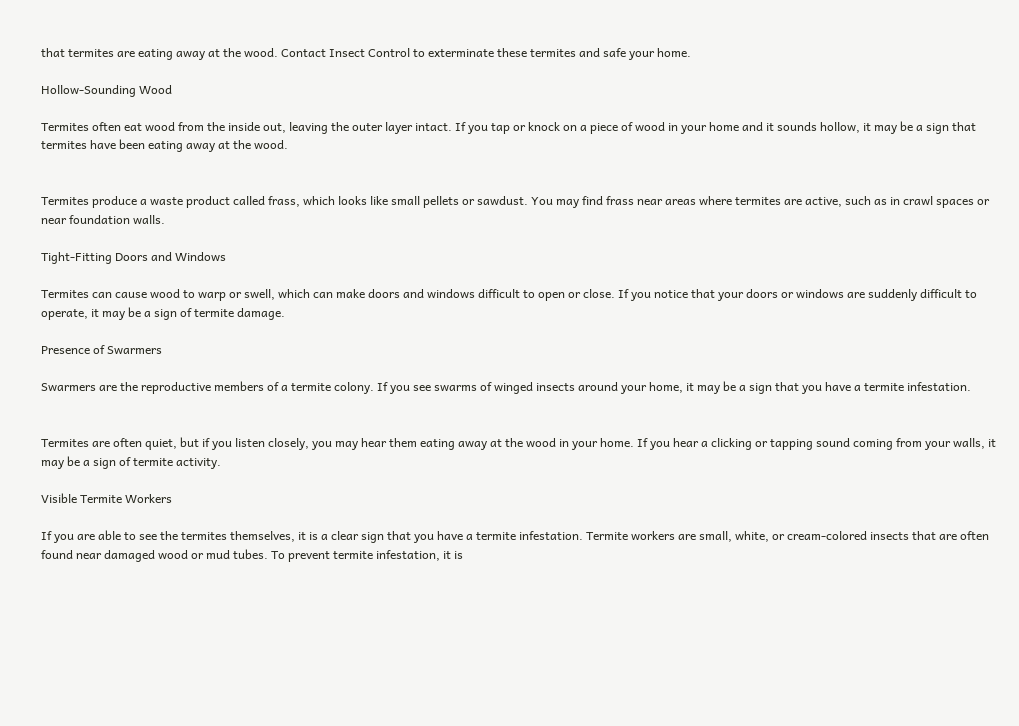that termites are eating away at the wood. Contact Insect Control to exterminate these termites and safe your home.

Hollow-Sounding Wood

Termites often eat wood from the inside out, leaving the outer layer intact. If you tap or knock on a piece of wood in your home and it sounds hollow, it may be a sign that termites have been eating away at the wood.


Termites produce a waste product called frass, which looks like small pellets or sawdust. You may find frass near areas where termites are active, such as in crawl spaces or near foundation walls.

Tight-Fitting Doors and Windows

Termites can cause wood to warp or swell, which can make doors and windows difficult to open or close. If you notice that your doors or windows are suddenly difficult to operate, it may be a sign of termite damage.

Presence of Swarmers

Swarmers are the reproductive members of a termite colony. If you see swarms of winged insects around your home, it may be a sign that you have a termite infestation.


Termites are often quiet, but if you listen closely, you may hear them eating away at the wood in your home. If you hear a clicking or tapping sound coming from your walls, it may be a sign of termite activity.

Visible Termite Workers

If you are able to see the termites themselves, it is a clear sign that you have a termite infestation. Termite workers are small, white, or cream-colored insects that are often found near damaged wood or mud tubes. To prevent termite infestation, it is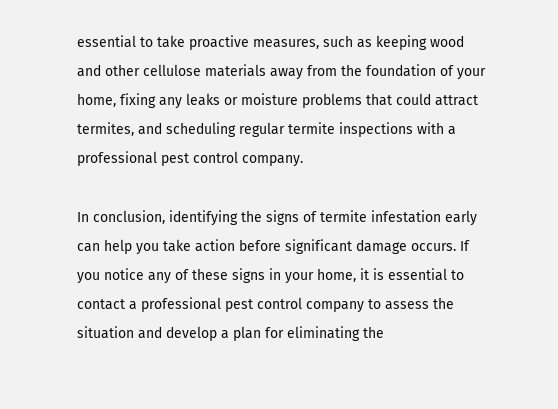essential to take proactive measures, such as keeping wood and other cellulose materials away from the foundation of your home, fixing any leaks or moisture problems that could attract termites, and scheduling regular termite inspections with a professional pest control company.

In conclusion, identifying the signs of termite infestation early can help you take action before significant damage occurs. If you notice any of these signs in your home, it is essential to contact a professional pest control company to assess the situation and develop a plan for eliminating the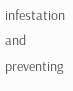infestation and preventing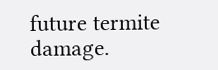future termite damage.